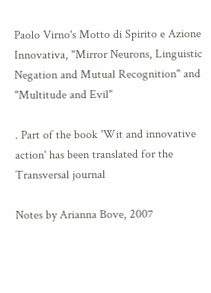Paolo Virno's Motto di Spirito e Azione Innovativa, "Mirror Neurons, Linguistic Negation and Mutual Recognition" and "Multitude and Evil"

. Part of the book 'Wit and innovative action' has been translated for the Transversal journal

Notes by Arianna Bove, 2007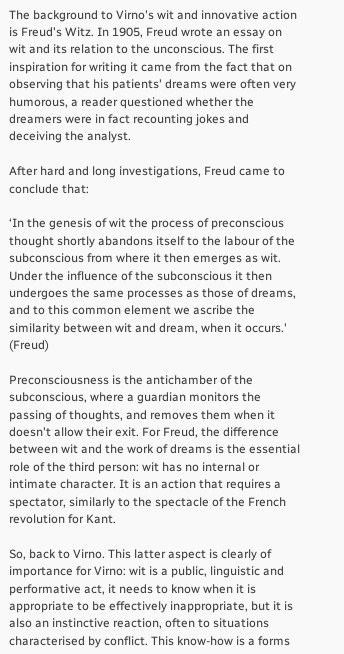The background to Virno's wit and innovative action is Freud's Witz. In 1905, Freud wrote an essay on wit and its relation to the unconscious. The first inspiration for writing it came from the fact that on observing that his patients' dreams were often very humorous, a reader questioned whether the dreamers were in fact recounting jokes and deceiving the analyst.

After hard and long investigations, Freud came to conclude that:

‘In the genesis of wit the process of preconscious thought shortly abandons itself to the labour of the subconscious from where it then emerges as wit. Under the influence of the subconscious it then undergoes the same processes as those of dreams, and to this common element we ascribe the similarity between wit and dream, when it occurs.' (Freud)

Preconsciousness is the antichamber of the subconscious, where a guardian monitors the passing of thoughts, and removes them when it doesn't allow their exit. For Freud, the difference between wit and the work of dreams is the essential role of the third person: wit has no internal or intimate character. It is an action that requires a spectator, similarly to the spectacle of the French revolution for Kant.

So, back to Virno. This latter aspect is clearly of importance for Virno: wit is a public, linguistic and performative act, it needs to know when it is appropriate to be effectively inappropriate, but it is also an instinctive reaction, often to situations characterised by conflict. This know-how is a forms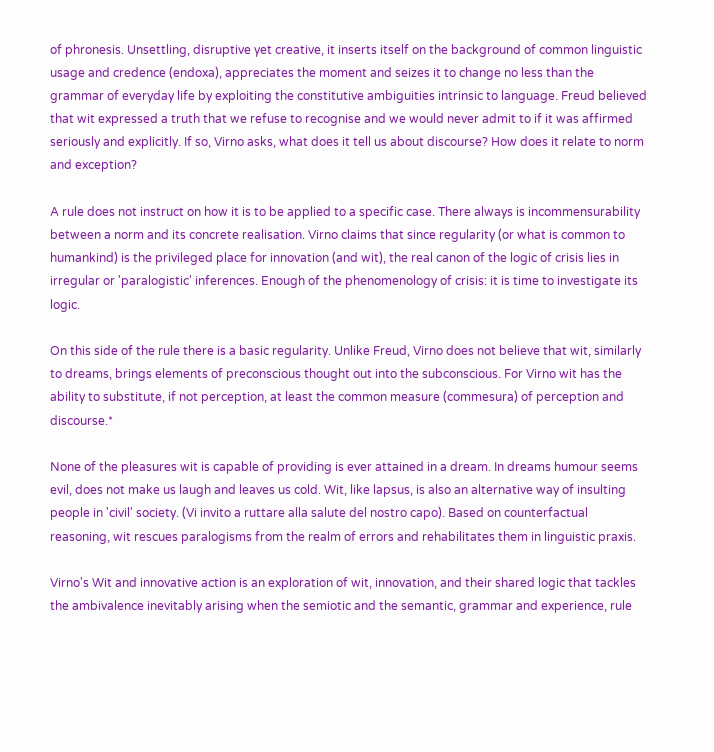of phronesis. Unsettling, disruptive yet creative, it inserts itself on the background of common linguistic usage and credence (endoxa), appreciates the moment and seizes it to change no less than the grammar of everyday life by exploiting the constitutive ambiguities intrinsic to language. Freud believed that wit expressed a truth that we refuse to recognise and we would never admit to if it was affirmed seriously and explicitly. If so, Virno asks, what does it tell us about discourse? How does it relate to norm and exception?

A rule does not instruct on how it is to be applied to a specific case. There always is incommensurability between a norm and its concrete realisation. Virno claims that since regularity (or what is common to humankind) is the privileged place for innovation (and wit), the real canon of the logic of crisis lies in irregular or 'paralogistic' inferences. Enough of the phenomenology of crisis: it is time to investigate its logic.

On this side of the rule there is a basic regularity. Unlike Freud, Virno does not believe that wit, similarly to dreams, brings elements of preconscious thought out into the subconscious. For Virno wit has the ability to substitute, if not perception, at least the common measure (commesura) of perception and discourse.*

None of the pleasures wit is capable of providing is ever attained in a dream. In dreams humour seems evil, does not make us laugh and leaves us cold. Wit, like lapsus, is also an alternative way of insulting people in 'civil' society. (Vi invito a ruttare alla salute del nostro capo). Based on counterfactual reasoning, wit rescues paralogisms from the realm of errors and rehabilitates them in linguistic praxis.

Virno's Wit and innovative action is an exploration of wit, innovation, and their shared logic that tackles the ambivalence inevitably arising when the semiotic and the semantic, grammar and experience, rule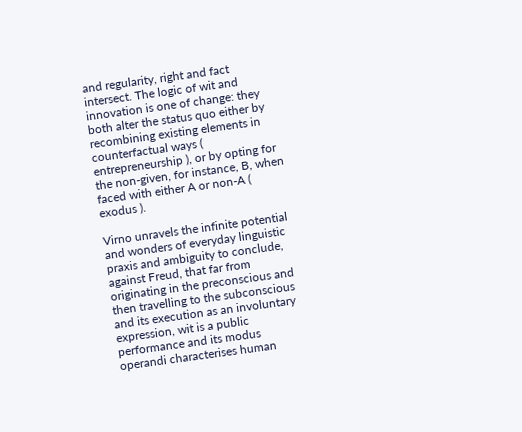and regularity, right and fact intersect. The logic of wit and innovation is one of change: they both alter the status quo either by recombining existing elements in counterfactual ways ( entrepreneurship ), or by opting for the non-given, for instance, B, when faced with either A or non-A ( exodus ).

Virno unravels the infinite potential and wonders of everyday linguistic praxis and ambiguity to conclude, against Freud, that far from originating in the preconscious and then travelling to the subconscious and its execution as an involuntary expression, wit is a public performance and its modus operandi characterises human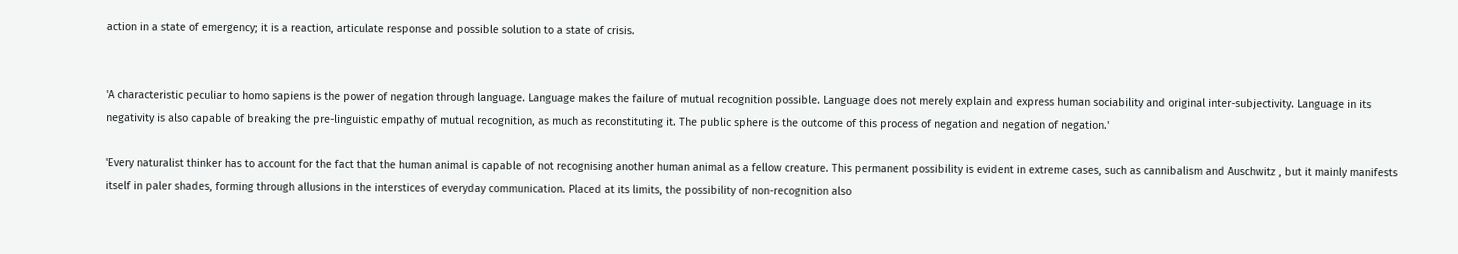action in a state of emergency; it is a reaction, articulate response and possible solution to a state of crisis.


'A characteristic peculiar to homo sapiens is the power of negation through language. Language makes the failure of mutual recognition possible. Language does not merely explain and express human sociability and original inter-subjectivity. Language in its negativity is also capable of breaking the pre-linguistic empathy of mutual recognition, as much as reconstituting it. The public sphere is the outcome of this process of negation and negation of negation.'

'Every naturalist thinker has to account for the fact that the human animal is capable of not recognising another human animal as a fellow creature. This permanent possibility is evident in extreme cases, such as cannibalism and Auschwitz , but it mainly manifests itself in paler shades, forming through allusions in the interstices of everyday communication. Placed at its limits, the possibility of non-recognition also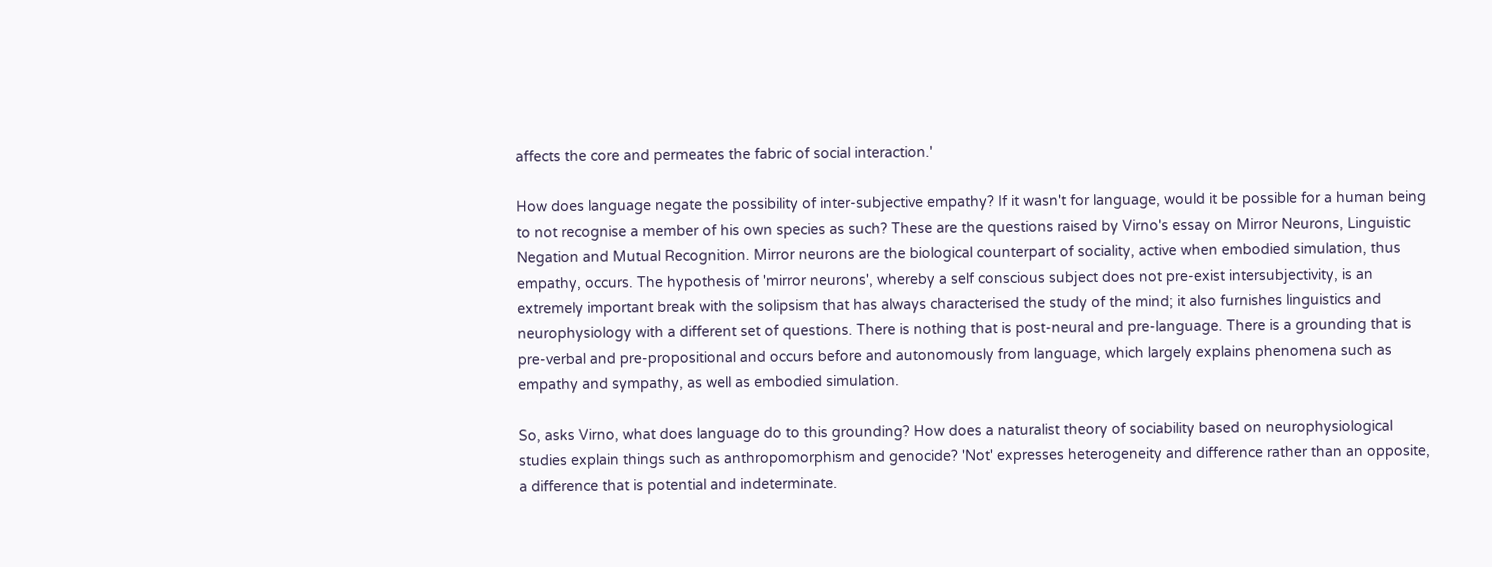affects the core and permeates the fabric of social interaction.'

How does language negate the possibility of inter-subjective empathy? If it wasn't for language, would it be possible for a human being to not recognise a member of his own species as such? These are the questions raised by Virno's essay on Mirror Neurons, Linguistic Negation and Mutual Recognition. Mirror neurons are the biological counterpart of sociality, active when embodied simulation, thus empathy, occurs. The hypothesis of 'mirror neurons', whereby a self conscious subject does not pre-exist intersubjectivity, is an extremely important break with the solipsism that has always characterised the study of the mind; it also furnishes linguistics and neurophysiology with a different set of questions. There is nothing that is post-neural and pre-language. There is a grounding that is pre-verbal and pre-propositional and occurs before and autonomously from language, which largely explains phenomena such as empathy and sympathy, as well as embodied simulation.

So, asks Virno, what does language do to this grounding? How does a naturalist theory of sociability based on neurophysiological studies explain things such as anthropomorphism and genocide? 'Not' expresses heterogeneity and difference rather than an opposite, a difference that is potential and indeterminate.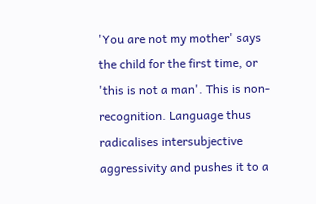'You are not my mother' says the child for the first time, or 'this is not a man'. This is non-recognition. Language thus radicalises intersubjective aggressivity and pushes it to a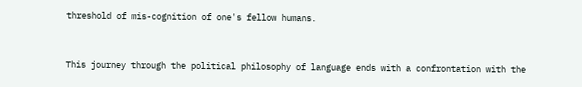threshold of mis-cognition of one's fellow humans.


This journey through the political philosophy of language ends with a confrontation with the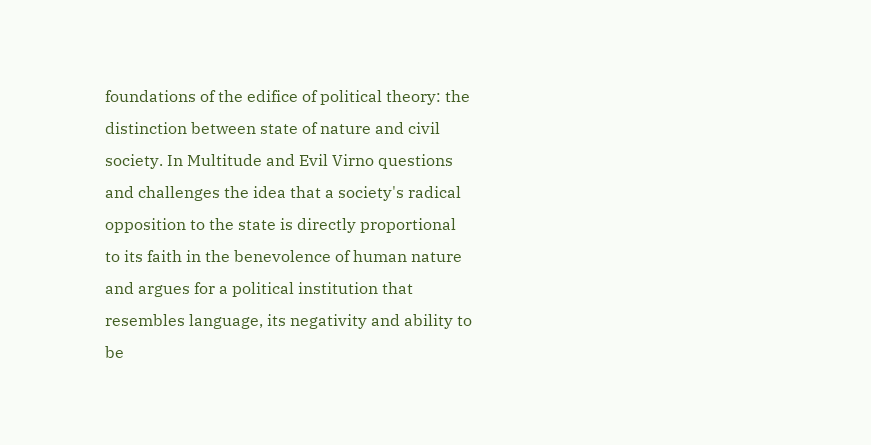foundations of the edifice of political theory: the distinction between state of nature and civil society. In Multitude and Evil Virno questions and challenges the idea that a society's radical opposition to the state is directly proportional to its faith in the benevolence of human nature and argues for a political institution that resembles language, its negativity and ability to be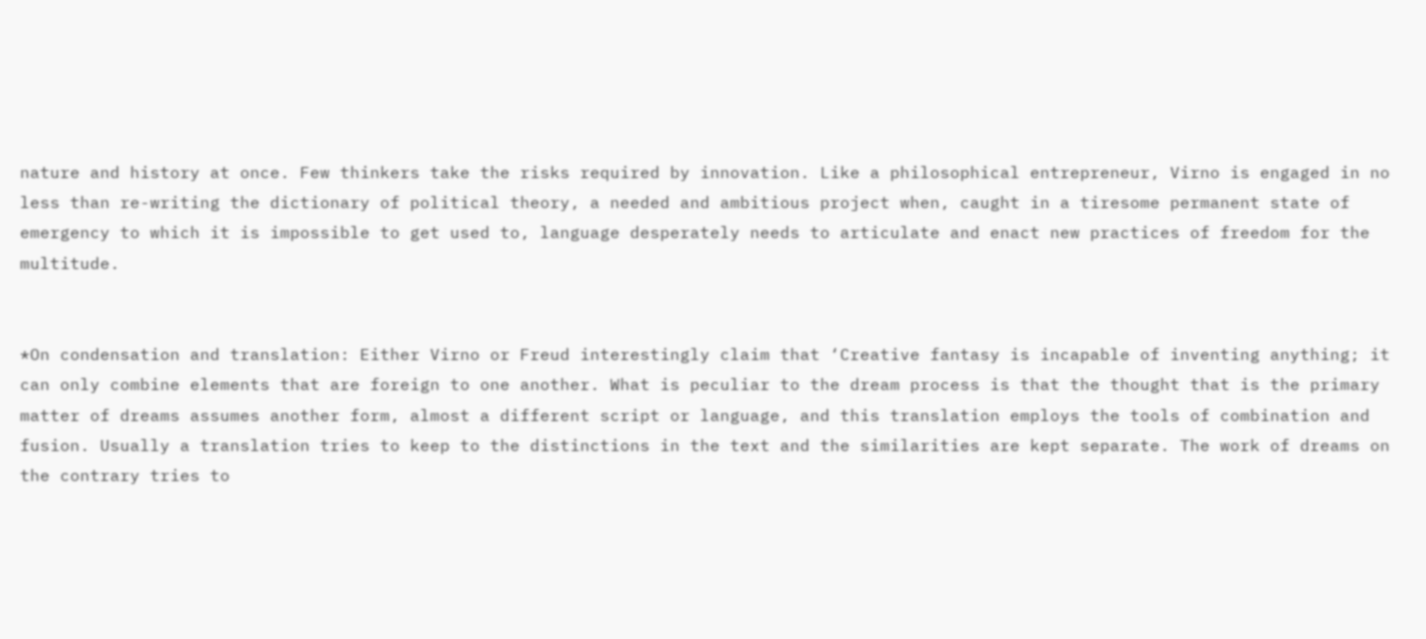nature and history at once. Few thinkers take the risks required by innovation. Like a philosophical entrepreneur, Virno is engaged in no less than re-writing the dictionary of political theory, a needed and ambitious project when, caught in a tiresome permanent state of emergency to which it is impossible to get used to, language desperately needs to articulate and enact new practices of freedom for the multitude.


*On condensation and translation: Either Virno or Freud interestingly claim that ‘Creative fantasy is incapable of inventing anything; it can only combine elements that are foreign to one another. What is peculiar to the dream process is that the thought that is the primary matter of dreams assumes another form, almost a different script or language, and this translation employs the tools of combination and fusion. Usually a translation tries to keep to the distinctions in the text and the similarities are kept separate. The work of dreams on the contrary tries to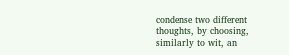condense two different thoughts, by choosing, similarly to wit, an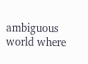ambiguous world where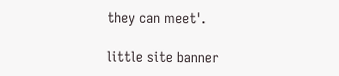they can meet'.

little site banner